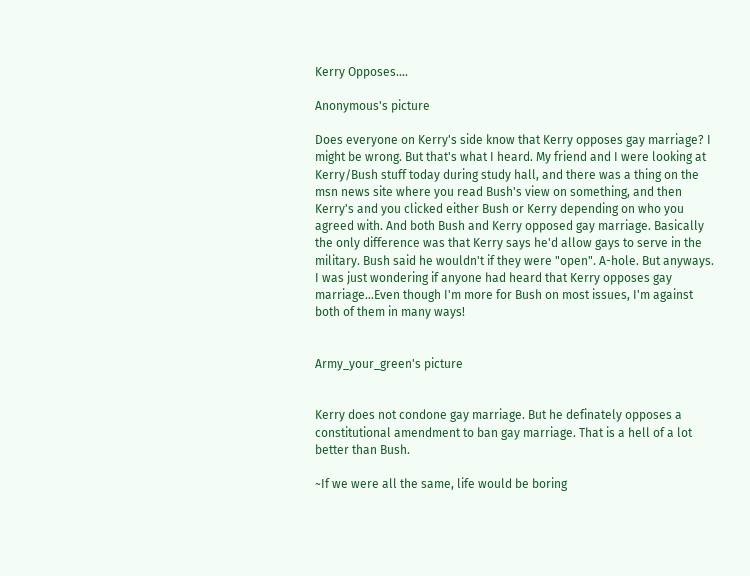Kerry Opposes....

Anonymous's picture

Does everyone on Kerry's side know that Kerry opposes gay marriage? I might be wrong. But that's what I heard. My friend and I were looking at Kerry/Bush stuff today during study hall, and there was a thing on the msn news site where you read Bush's view on something, and then Kerry's and you clicked either Bush or Kerry depending on who you agreed with. And both Bush and Kerry opposed gay marriage. Basically the only difference was that Kerry says he'd allow gays to serve in the military. Bush said he wouldn't if they were "open". A-hole. But anyways. I was just wondering if anyone had heard that Kerry opposes gay marriage...Even though I'm more for Bush on most issues, I'm against both of them in many ways!


Army_your_green's picture


Kerry does not condone gay marriage. But he definately opposes a constitutional amendment to ban gay marriage. That is a hell of a lot better than Bush.

~If we were all the same, life would be boring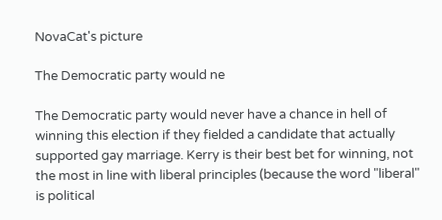NovaCat's picture

The Democratic party would ne

The Democratic party would never have a chance in hell of winning this election if they fielded a candidate that actually supported gay marriage. Kerry is their best bet for winning, not the most in line with liberal principles (because the word "liberal" is political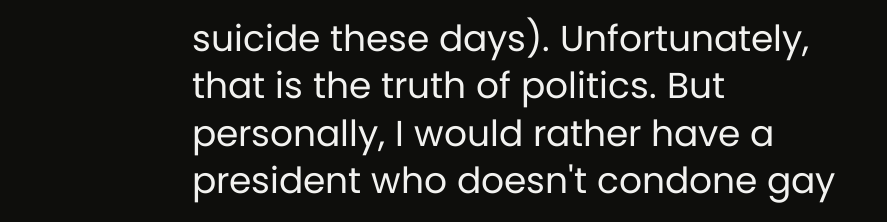suicide these days). Unfortunately, that is the truth of politics. But personally, I would rather have a president who doesn't condone gay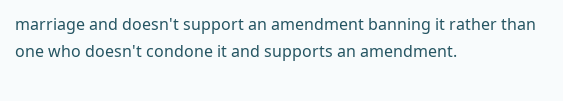marriage and doesn't support an amendment banning it rather than one who doesn't condone it and supports an amendment.